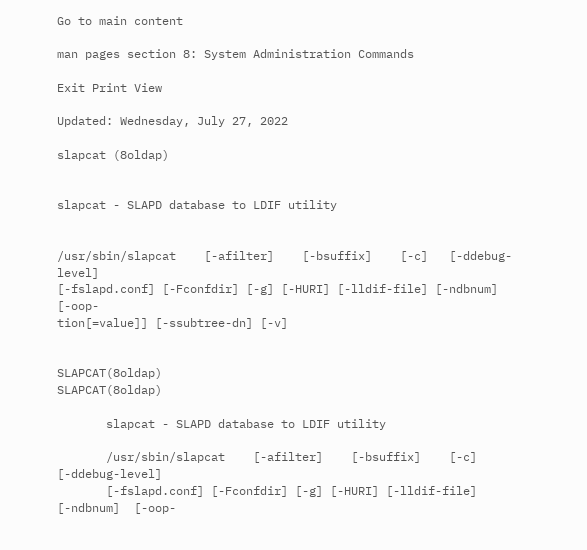Go to main content

man pages section 8: System Administration Commands

Exit Print View

Updated: Wednesday, July 27, 2022

slapcat (8oldap)


slapcat - SLAPD database to LDIF utility


/usr/sbin/slapcat    [-afilter]    [-bsuffix]    [-c]   [-ddebug-level]
[-fslapd.conf] [-Fconfdir] [-g] [-HURI] [-lldif-file] [-ndbnum]  [-oop-
tion[=value]] [-ssubtree-dn] [-v]


SLAPCAT(8oldap)                                                SLAPCAT(8oldap)

       slapcat - SLAPD database to LDIF utility

       /usr/sbin/slapcat    [-afilter]    [-bsuffix]    [-c]   [-ddebug-level]
       [-fslapd.conf] [-Fconfdir] [-g] [-HURI] [-lldif-file] [-ndbnum]  [-oop-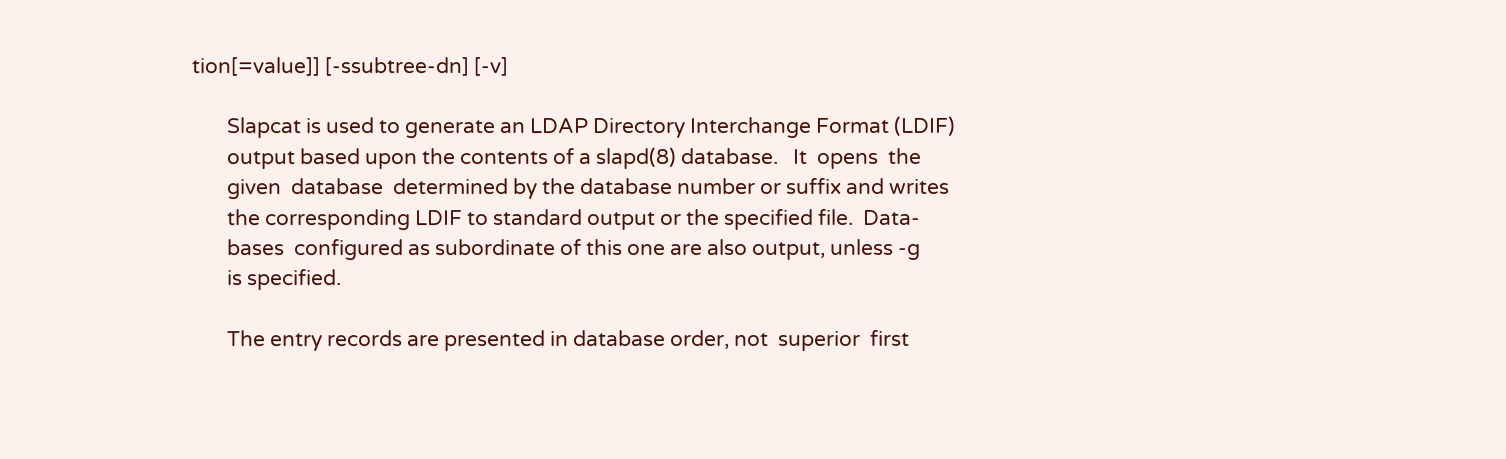tion[=value]] [-ssubtree-dn] [-v]

       Slapcat is used to generate an LDAP Directory Interchange Format (LDIF)
       output based upon the contents of a slapd(8) database.   It  opens  the
       given  database  determined by the database number or suffix and writes
       the corresponding LDIF to standard output or the specified file.  Data-
       bases  configured as subordinate of this one are also output, unless -g
       is specified.

       The entry records are presented in database order, not  superior  first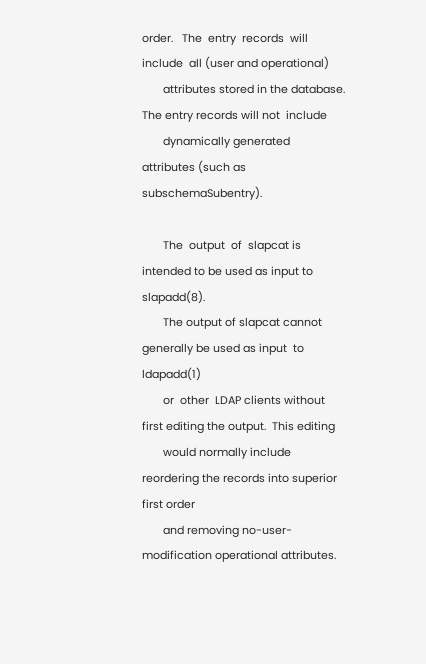order.   The  entry  records  will  include  all (user and operational)
       attributes stored in the database.  The entry records will not  include
       dynamically generated attributes (such as subschemaSubentry).

       The  output  of  slapcat is intended to be used as input to slapadd(8).
       The output of slapcat cannot generally be used as input  to  ldapadd(1)
       or  other  LDAP clients without first editing the output.  This editing
       would normally include reordering the records into superior first order
       and removing no-user-modification operational attributes.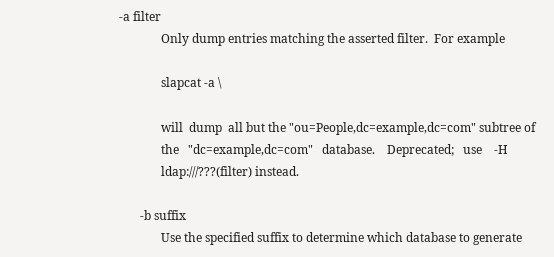-a filter
              Only dump entries matching the asserted filter.  For example

              slapcat -a \

              will  dump  all but the "ou=People,dc=example,dc=com" subtree of
              the   "dc=example,dc=com"   database.    Deprecated;   use    -H
              ldap:///???(filter) instead.

       -b suffix
              Use the specified suffix to determine which database to generate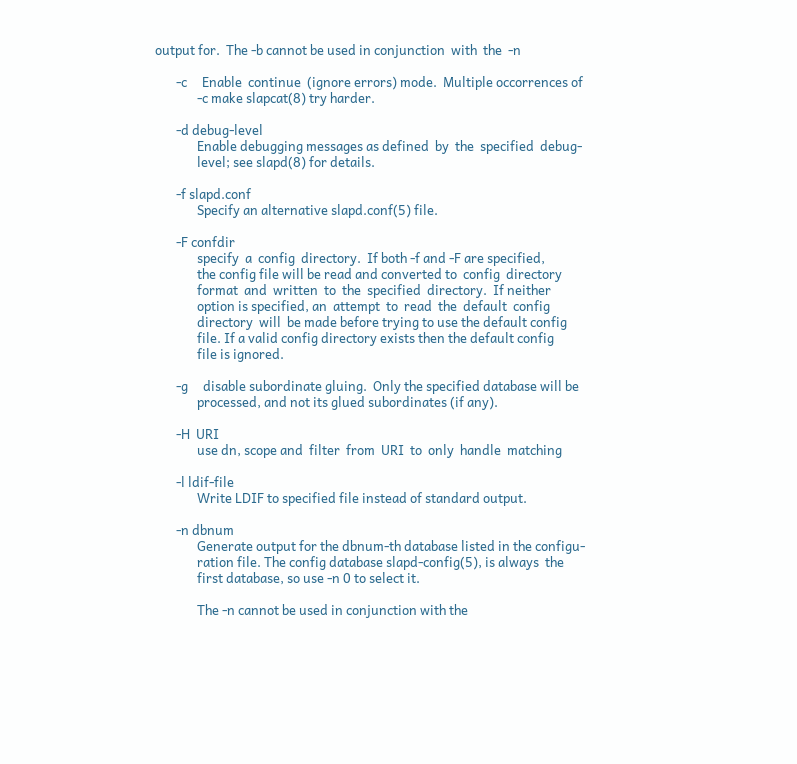output for.  The -b cannot be used in conjunction  with  the  -n

       -c     Enable  continue  (ignore errors) mode.  Multiple occorrences of
              -c make slapcat(8) try harder.

       -d debug-level
              Enable debugging messages as defined  by  the  specified  debug-
              level; see slapd(8) for details.

       -f slapd.conf
              Specify an alternative slapd.conf(5) file.

       -F confdir
              specify  a  config  directory.  If both -f and -F are specified,
              the config file will be read and converted to  config  directory
              format  and  written  to  the  specified  directory.  If neither
              option is specified, an  attempt  to  read  the  default  config
              directory  will  be made before trying to use the default config
              file. If a valid config directory exists then the default config
              file is ignored.

       -g     disable subordinate gluing.  Only the specified database will be
              processed, and not its glued subordinates (if any).

       -H  URI
              use dn, scope and  filter  from  URI  to  only  handle  matching

       -l ldif-file
              Write LDIF to specified file instead of standard output.

       -n dbnum
              Generate output for the dbnum-th database listed in the configu-
              ration file. The config database slapd-config(5), is always  the
              first database, so use -n 0 to select it.

              The -n cannot be used in conjunction with the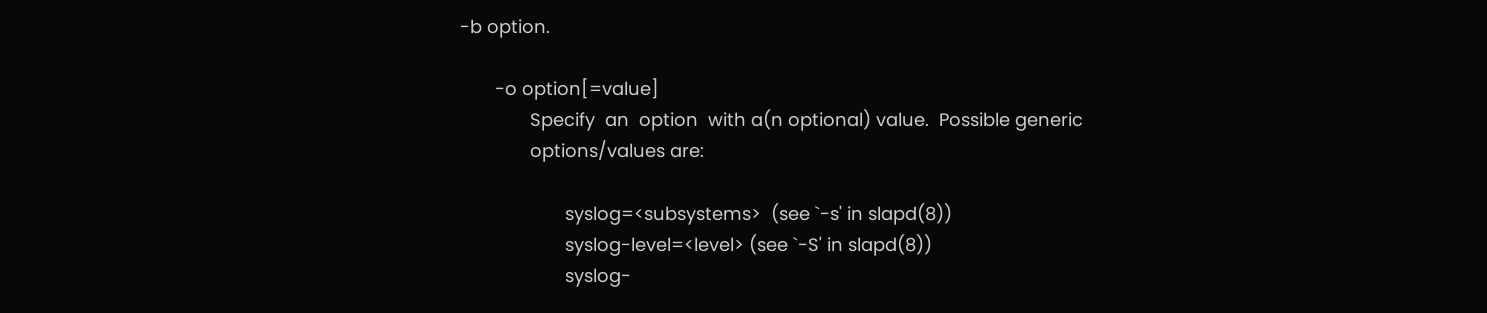-b option.

       -o option[=value]
              Specify  an  option  with a(n optional) value.  Possible generic
              options/values are:

                     syslog=<subsystems>  (see `-s' in slapd(8))
                     syslog-level=<level> (see `-S' in slapd(8))
                     syslog-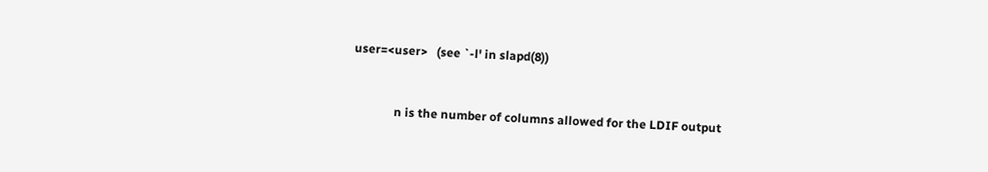user=<user>   (see `-l' in slapd(8))


              n is the number of columns allowed for the LDIF output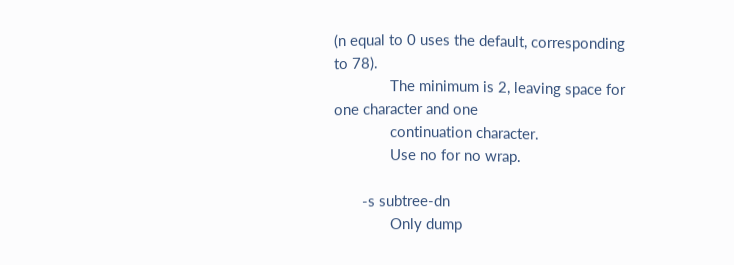(n equal to 0 uses the default, corresponding to 78).
              The minimum is 2, leaving space for one character and one
              continuation character.
              Use no for no wrap.

       -s subtree-dn
              Only dump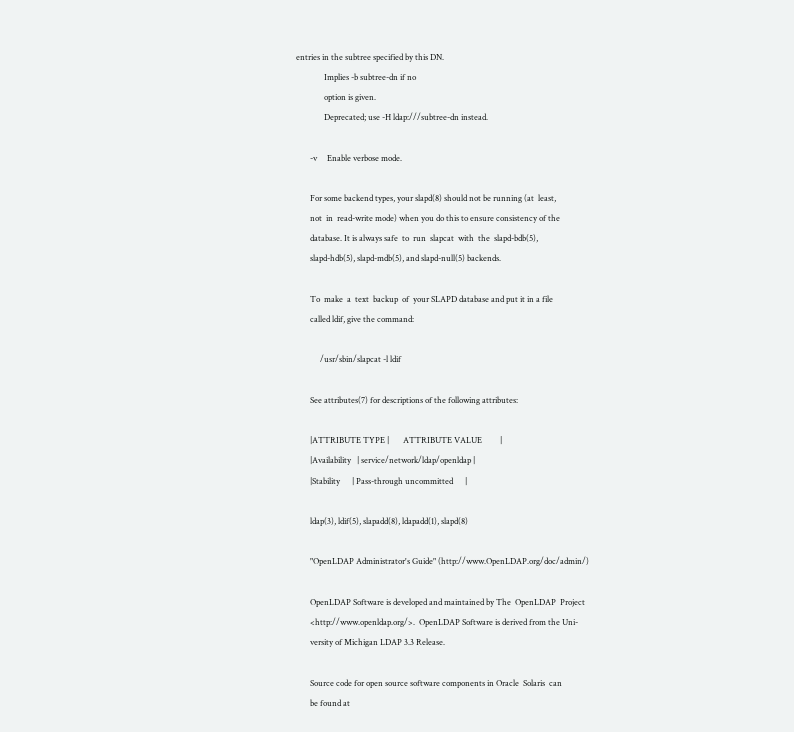entries in the subtree specified by this DN.
              Implies -b subtree-dn if no
              option is given.
              Deprecated; use -H ldap:///subtree-dn instead.

       -v     Enable verbose mode.

       For some backend types, your slapd(8) should not be running (at  least,
       not  in  read-write mode) when you do this to ensure consistency of the
       database. It is always safe  to  run  slapcat  with  the  slapd-bdb(5),
       slapd-hdb(5), slapd-mdb(5), and slapd-null(5) backends.

       To  make  a  text  backup  of  your SLAPD database and put it in a file
       called ldif, give the command:

            /usr/sbin/slapcat -l ldif

       See attributes(7) for descriptions of the following attributes:

       |ATTRIBUTE TYPE |       ATTRIBUTE VALUE         |
       |Availability   | service/network/ldap/openldap |
       |Stability      | Pass-through uncommitted      |

       ldap(3), ldif(5), slapadd(8), ldapadd(1), slapd(8)

       "OpenLDAP Administrator's Guide" (http://www.OpenLDAP.org/doc/admin/)

       OpenLDAP Software is developed and maintained by The  OpenLDAP  Project
       <http://www.openldap.org/>.  OpenLDAP Software is derived from the Uni-
       versity of Michigan LDAP 3.3 Release.

       Source code for open source software components in Oracle  Solaris  can
       be found at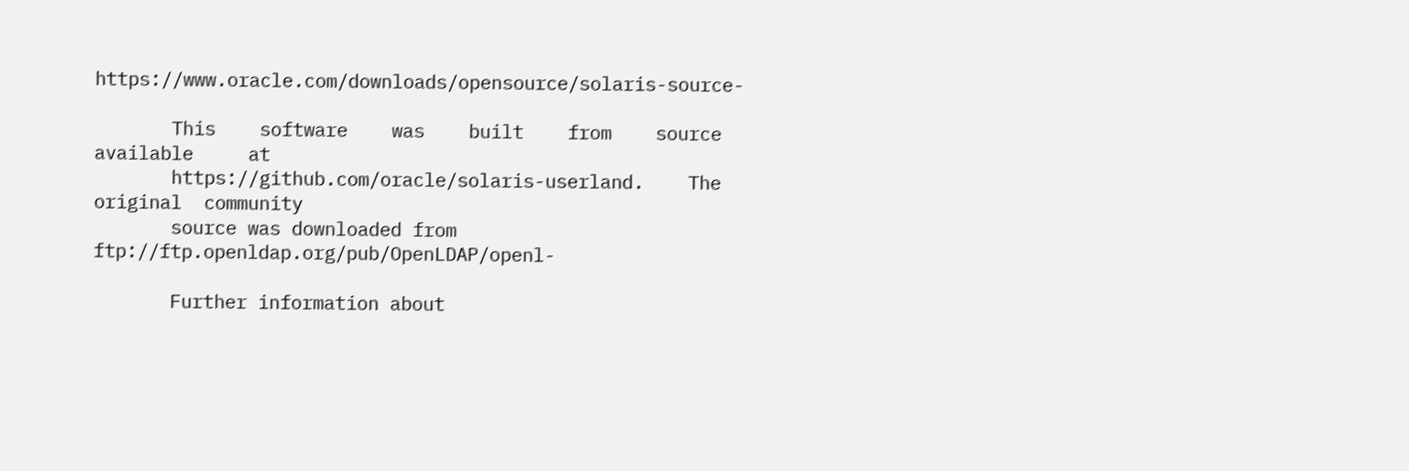https://www.oracle.com/downloads/opensource/solaris-source-

       This    software    was    built    from    source     available     at
       https://github.com/oracle/solaris-userland.    The  original  community
       source was downloaded from   ftp://ftp.openldap.org/pub/OpenLDAP/openl-

       Further information about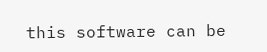this software can be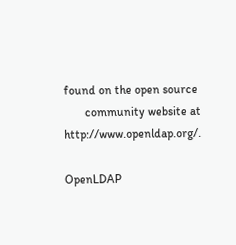found on the open source
       community website at http://www.openldap.org/.

OpenLDAP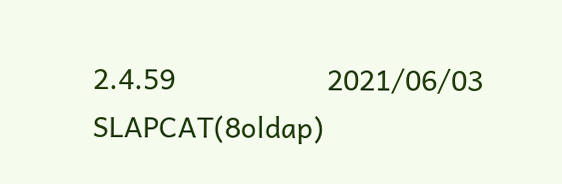2.4.59                   2021/06/03                   SLAPCAT(8oldap)